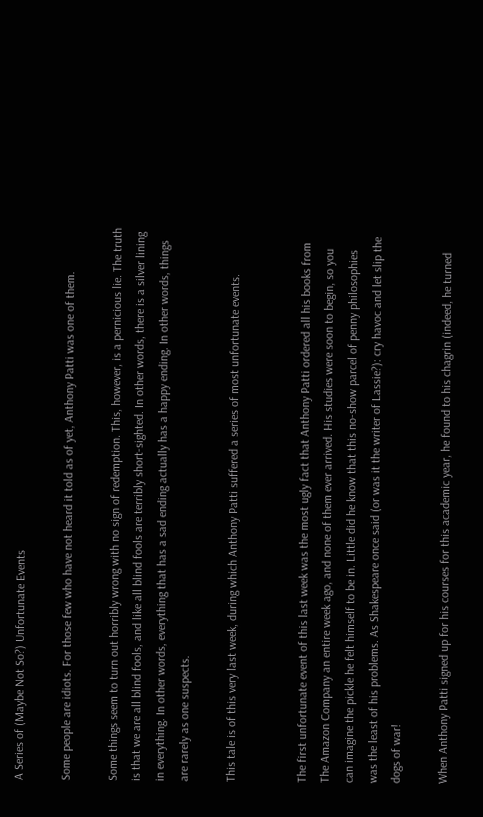A Series of (Maybe Not So?) Unfortunate Events

Some people are idiots. For those few who have not heard it told as of yet, Anthony Patti was one of them.

Some things seem to turn out horribly wrong with no sign of redemption. This, however, is a pernicious lie. The truth is that we are all blind fools, and like all blind fools are terribly short-sighted. In other words, there is a silver lining in everything. In other words, everything that has a sad ending actually has a happy ending. In other words, things are rarely as one suspects.

This tale is of this very last week, during which Anthony Patti suffered a series of most unfortunate events.


The first unfortunate event of this last week was the most ugly fact that Anthony Patti ordered all his books from The Amazon Company an entire week ago, and none of them ever arrived. His studies were soon to begin, so you can imagine the pickle he felt himself to be in. Little did he know that this no-show parcel of penny philosophies was the least of his problems. As Shakespeare once said (or was it the writer of Lassie?): cry havoc and let slip the dogs of war!

When Anthony Patti signed up for his courses for this academic year, he found to his chagrin (indeed, he turned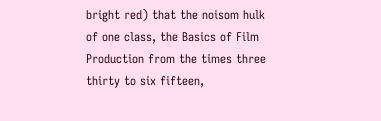bright red) that the noisom hulk of one class, the Basics of Film Production from the times three thirty to six fifteen,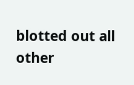blotted out all other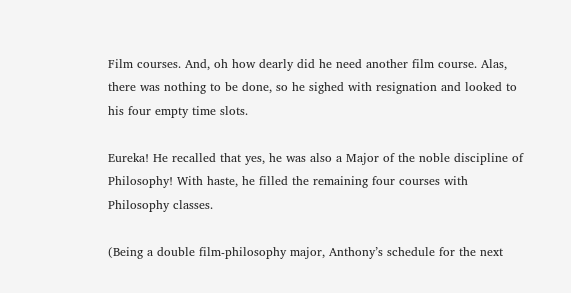Film courses. And, oh how dearly did he need another film course. Alas, there was nothing to be done, so he sighed with resignation and looked to his four empty time slots.

Eureka! He recalled that yes, he was also a Major of the noble discipline of Philosophy! With haste, he filled the remaining four courses with Philosophy classes.

(Being a double film-philosophy major, Anthony’s schedule for the next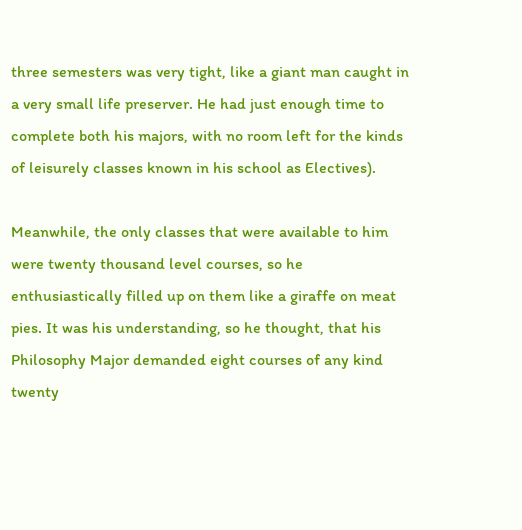three semesters was very tight, like a giant man caught in a very small life preserver. He had just enough time to complete both his majors, with no room left for the kinds of leisurely classes known in his school as Electives).

Meanwhile, the only classes that were available to him were twenty thousand level courses, so he enthusiastically filled up on them like a giraffe on meat pies. It was his understanding, so he thought, that his Philosophy Major demanded eight courses of any kind twenty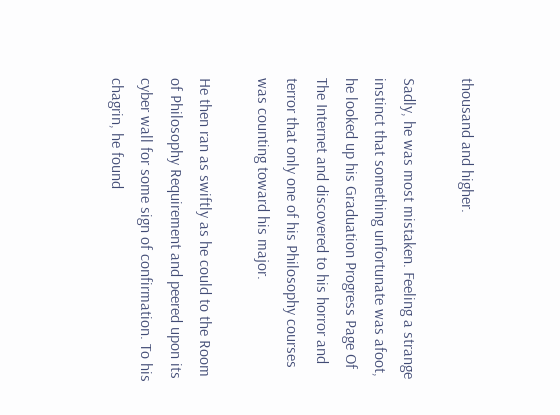thousand and higher.

Sadly, he was most mistaken. Feeling a strange instinct that something unfortunate was afoot, he looked up his Graduation Progress Page Of The Internet and discovered to his horror and terror that only one of his Philosophy courses was counting toward his major.

He then ran as swiftly as he could to the Room of Philosophy Requirement and peered upon its cyber wall for some sign of confirmation. To his chagrin, he found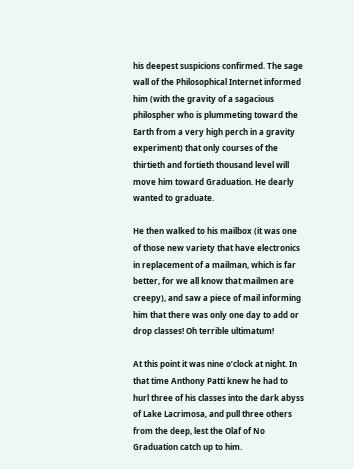his deepest suspicions confirmed. The sage wall of the Philosophical Internet informed him (with the gravity of a sagacious philospher who is plummeting toward the Earth from a very high perch in a gravity experiment) that only courses of the thirtieth and fortieth thousand level will move him toward Graduation. He dearly wanted to graduate.

He then walked to his mailbox (it was one of those new variety that have electronics in replacement of a mailman, which is far better, for we all know that mailmen are creepy), and saw a piece of mail informing him that there was only one day to add or drop classes! Oh terrible ultimatum!

At this point it was nine o’clock at night. In that time Anthony Patti knew he had to hurl three of his classes into the dark abyss of Lake Lacrimosa, and pull three others from the deep, lest the Olaf of No Graduation catch up to him.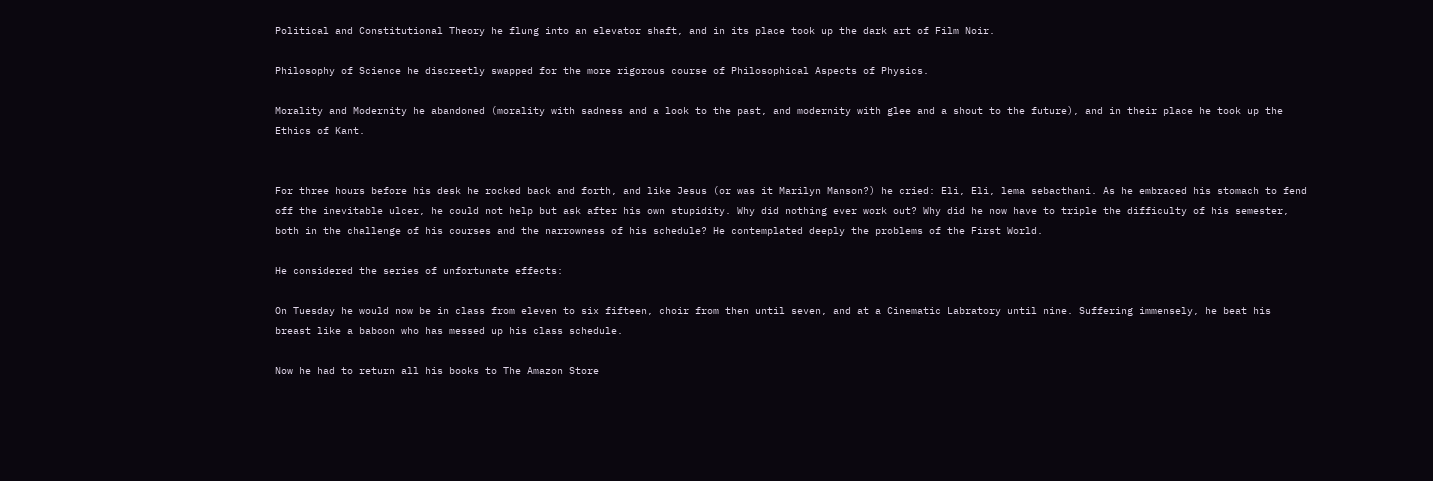Political and Constitutional Theory he flung into an elevator shaft, and in its place took up the dark art of Film Noir.

Philosophy of Science he discreetly swapped for the more rigorous course of Philosophical Aspects of Physics.

Morality and Modernity he abandoned (morality with sadness and a look to the past, and modernity with glee and a shout to the future), and in their place he took up the Ethics of Kant.


For three hours before his desk he rocked back and forth, and like Jesus (or was it Marilyn Manson?) he cried: Eli, Eli, lema sebacthani. As he embraced his stomach to fend off the inevitable ulcer, he could not help but ask after his own stupidity. Why did nothing ever work out? Why did he now have to triple the difficulty of his semester, both in the challenge of his courses and the narrowness of his schedule? He contemplated deeply the problems of the First World.

He considered the series of unfortunate effects:

On Tuesday he would now be in class from eleven to six fifteen, choir from then until seven, and at a Cinematic Labratory until nine. Suffering immensely, he beat his breast like a baboon who has messed up his class schedule.

Now he had to return all his books to The Amazon Store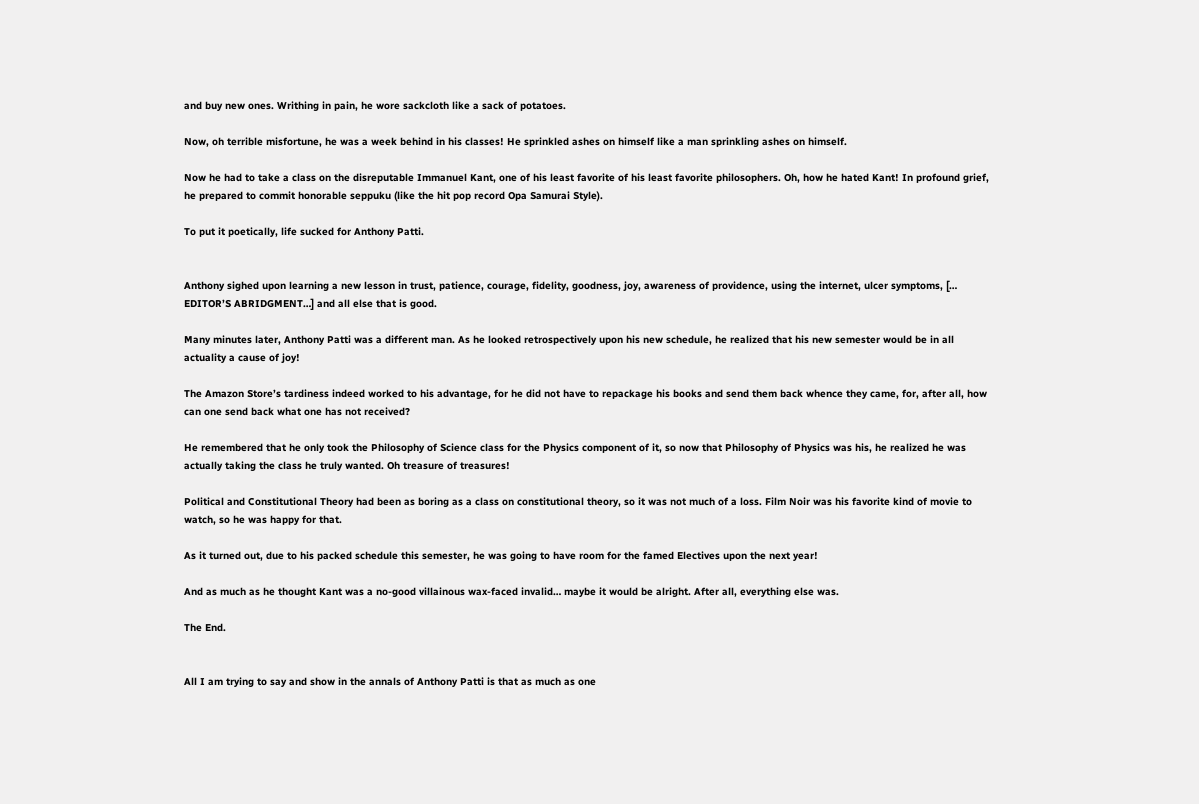and buy new ones. Writhing in pain, he wore sackcloth like a sack of potatoes.

Now, oh terrible misfortune, he was a week behind in his classes! He sprinkled ashes on himself like a man sprinkling ashes on himself.

Now he had to take a class on the disreputable Immanuel Kant, one of his least favorite of his least favorite philosophers. Oh, how he hated Kant! In profound grief, he prepared to commit honorable seppuku (like the hit pop record Opa Samurai Style).

To put it poetically, life sucked for Anthony Patti.


Anthony sighed upon learning a new lesson in trust, patience, courage, fidelity, goodness, joy, awareness of providence, using the internet, ulcer symptoms, [… EDITOR’S ABRIDGMENT…] and all else that is good.

Many minutes later, Anthony Patti was a different man. As he looked retrospectively upon his new schedule, he realized that his new semester would be in all actuality a cause of joy!

The Amazon Store’s tardiness indeed worked to his advantage, for he did not have to repackage his books and send them back whence they came, for, after all, how can one send back what one has not received?

He remembered that he only took the Philosophy of Science class for the Physics component of it, so now that Philosophy of Physics was his, he realized he was actually taking the class he truly wanted. Oh treasure of treasures!

Political and Constitutional Theory had been as boring as a class on constitutional theory, so it was not much of a loss. Film Noir was his favorite kind of movie to watch, so he was happy for that.

As it turned out, due to his packed schedule this semester, he was going to have room for the famed Electives upon the next year!

And as much as he thought Kant was a no-good villainous wax-faced invalid… maybe it would be alright. After all, everything else was.

The End.


All I am trying to say and show in the annals of Anthony Patti is that as much as one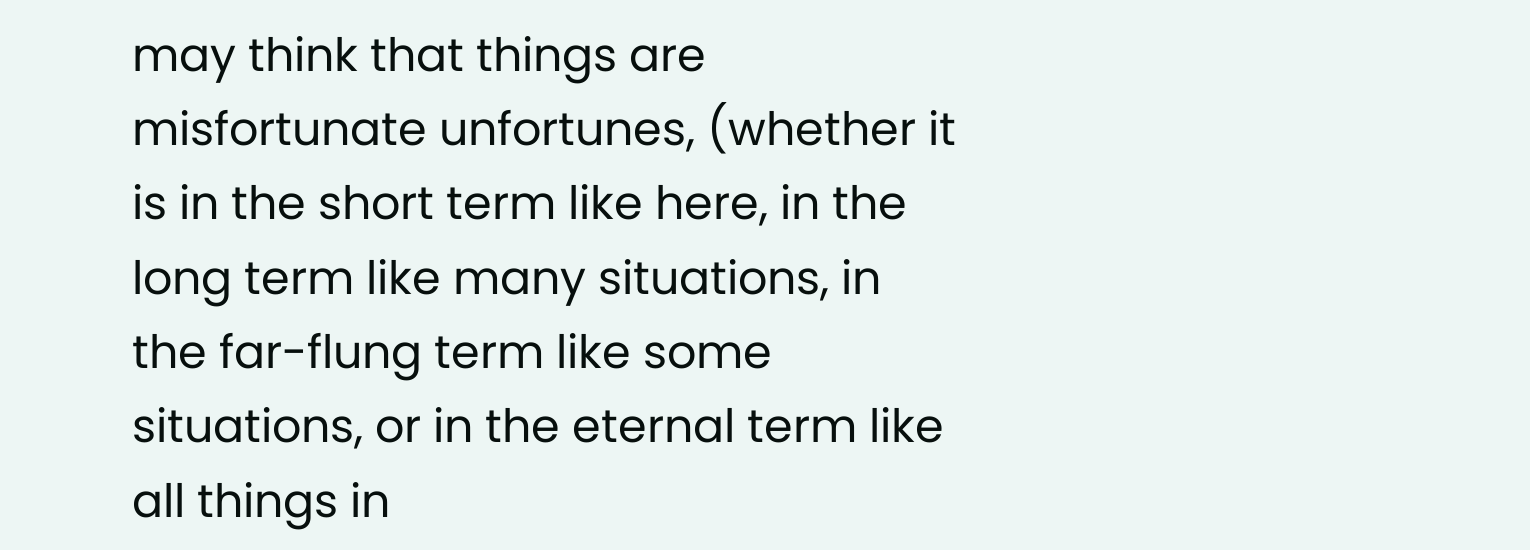may think that things are misfortunate unfortunes, (whether it is in the short term like here, in the long term like many situations, in the far-flung term like some situations, or in the eternal term like all things in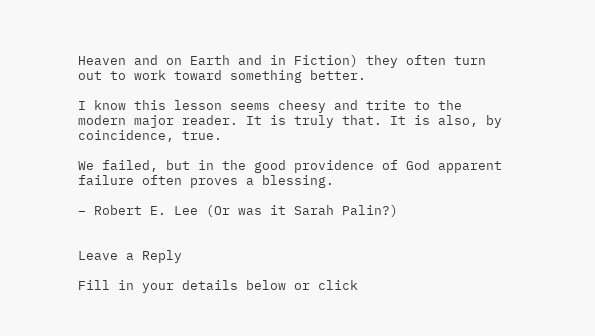Heaven and on Earth and in Fiction) they often turn out to work toward something better.

I know this lesson seems cheesy and trite to the modern major reader. It is truly that. It is also, by coincidence, true.

We failed, but in the good providence of God apparent failure often proves a blessing.

– Robert E. Lee (Or was it Sarah Palin?)


Leave a Reply

Fill in your details below or click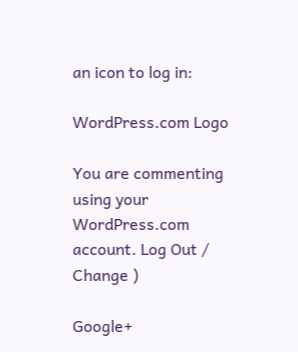an icon to log in:

WordPress.com Logo

You are commenting using your WordPress.com account. Log Out /  Change )

Google+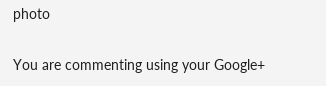photo

You are commenting using your Google+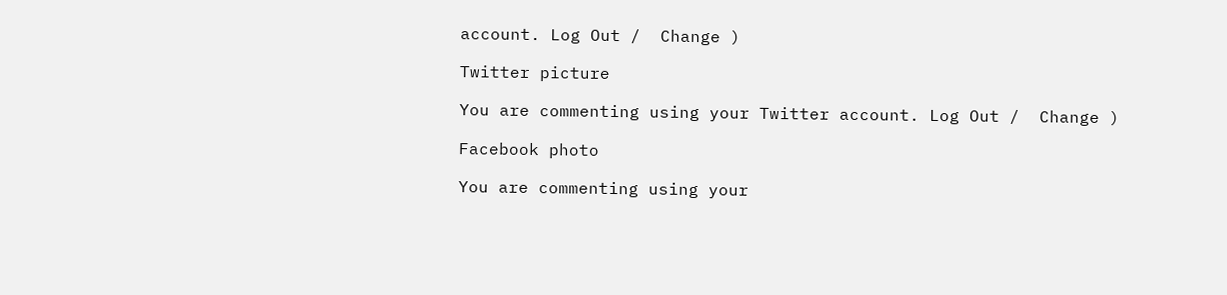account. Log Out /  Change )

Twitter picture

You are commenting using your Twitter account. Log Out /  Change )

Facebook photo

You are commenting using your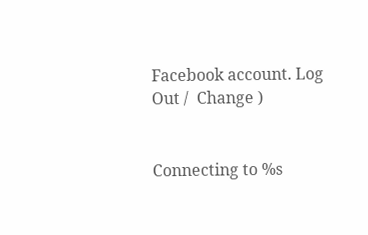Facebook account. Log Out /  Change )


Connecting to %s